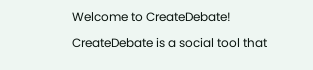Welcome to CreateDebate!

CreateDebate is a social tool that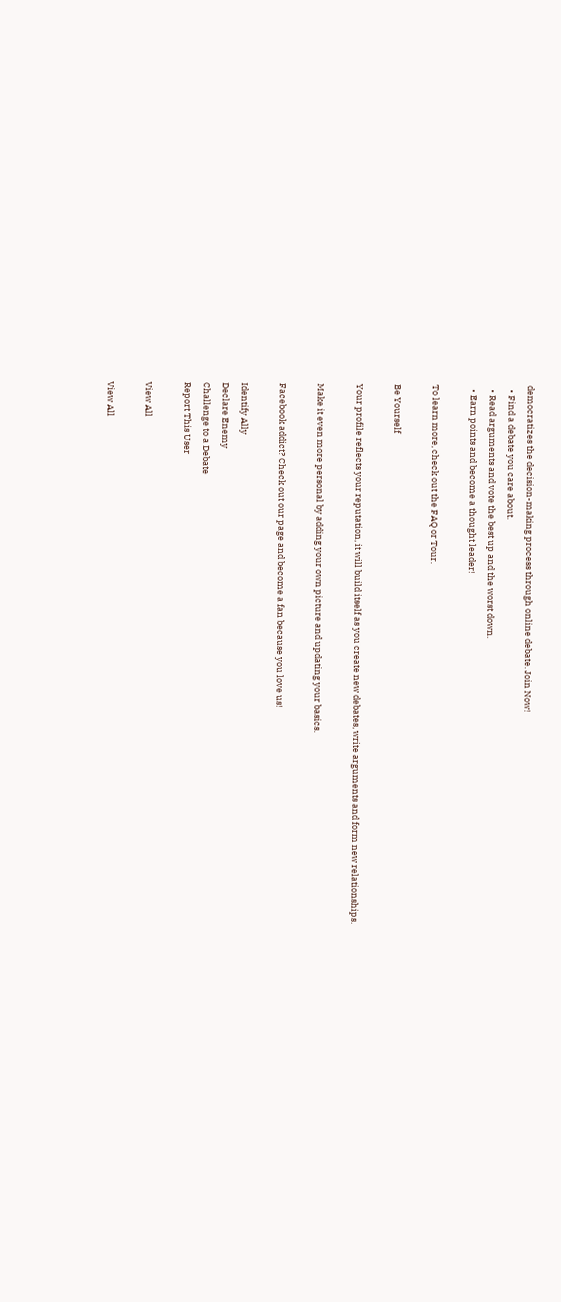democratizes the decision-making process through online debate. Join Now!
  • Find a debate you care about.
  • Read arguments and vote the best up and the worst down.
  • Earn points and become a thought leader!

To learn more, check out the FAQ or Tour.

Be Yourself

Your profile reflects your reputation, it will build itself as you create new debates, write arguments and form new relationships.

Make it even more personal by adding your own picture and updating your basics.

Facebook addict? Check out our page and become a fan because you love us!

Identify Ally
Declare Enemy
Challenge to a Debate
Report This User

View All

View All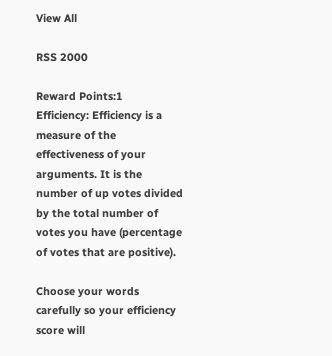View All

RSS 2000

Reward Points:1
Efficiency: Efficiency is a measure of the effectiveness of your arguments. It is the number of up votes divided by the total number of votes you have (percentage of votes that are positive).

Choose your words carefully so your efficiency score will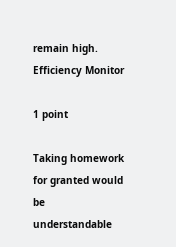remain high.
Efficiency Monitor

1 point

Taking homework for granted would be understandable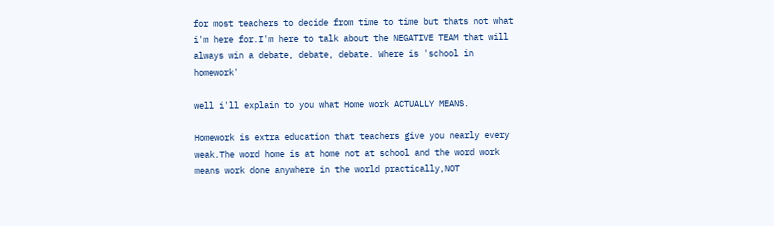for most teachers to decide from time to time but thats not what i'm here for.I'm here to talk about the NEGATIVE TEAM that will always win a debate, debate, debate. Where is 'school in homework'

well i'll explain to you what Home work ACTUALLY MEANS.

Homework is extra education that teachers give you nearly every weak.The word home is at home not at school and the word work means work done anywhere in the world practically,NOT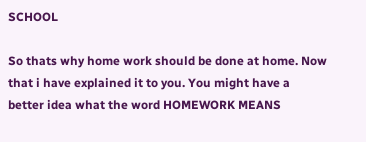SCHOOL

So thats why home work should be done at home. Now that i have explained it to you. You might have a better idea what the word HOMEWORK MEANS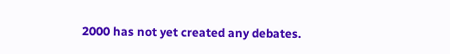2000 has not yet created any debates.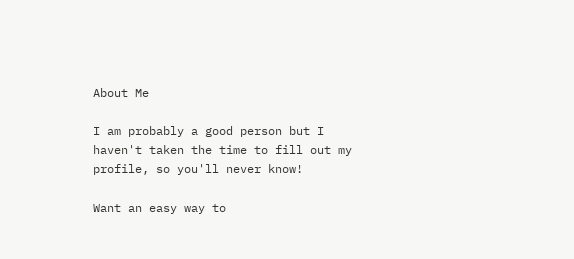About Me

I am probably a good person but I haven't taken the time to fill out my profile, so you'll never know!

Want an easy way to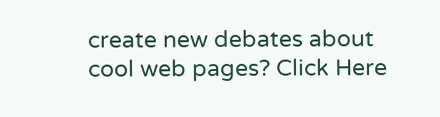create new debates about cool web pages? Click Here